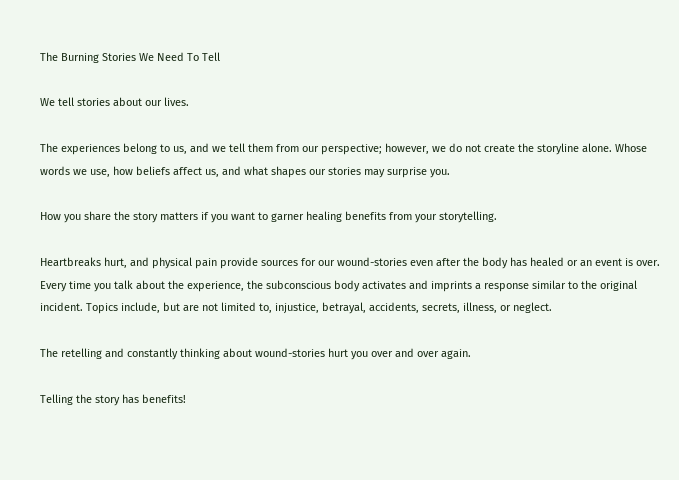The Burning Stories We Need To Tell

We tell stories about our lives.

The experiences belong to us, and we tell them from our perspective; however, we do not create the storyline alone. Whose words we use, how beliefs affect us, and what shapes our stories may surprise you.

How you share the story matters if you want to garner healing benefits from your storytelling.

Heartbreaks hurt, and physical pain provide sources for our wound-stories even after the body has healed or an event is over. Every time you talk about the experience, the subconscious body activates and imprints a response similar to the original incident. Topics include, but are not limited to, injustice, betrayal, accidents, secrets, illness, or neglect.

The retelling and constantly thinking about wound-stories hurt you over and over again.

Telling the story has benefits!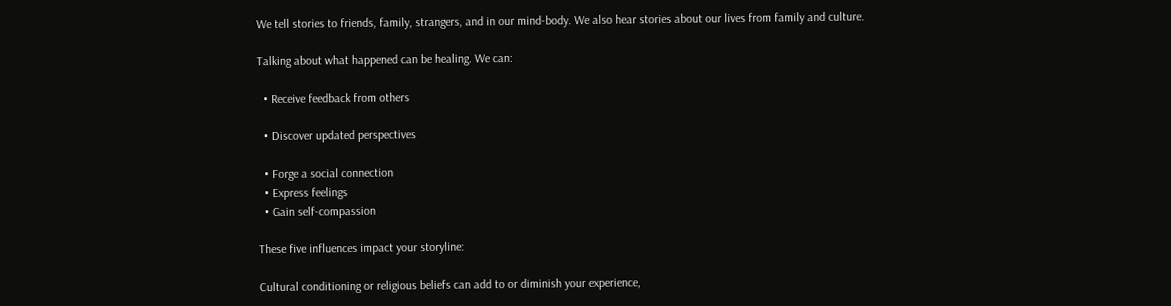We tell stories to friends, family, strangers, and in our mind-body. We also hear stories about our lives from family and culture.

Talking about what happened can be healing. We can:

  • Receive feedback from others

  • Discover updated perspectives

  • Forge a social connection
  • Express feelings
  • Gain self-compassion

These five influences impact your storyline:

Cultural conditioning or religious beliefs can add to or diminish your experience,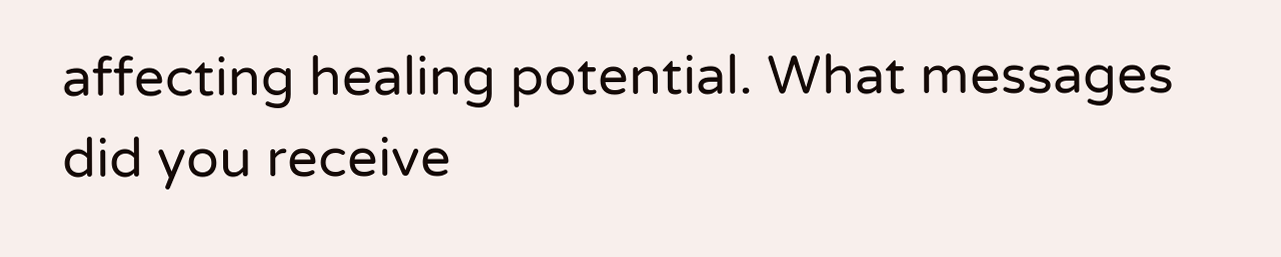affecting healing potential. What messages did you receive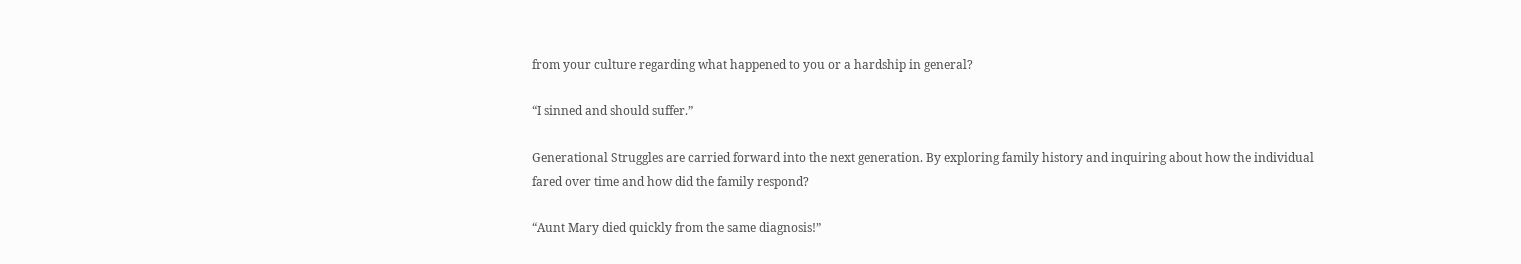from your culture regarding what happened to you or a hardship in general?

“I sinned and should suffer.”

Generational Struggles are carried forward into the next generation. By exploring family history and inquiring about how the individual fared over time and how did the family respond?

“Aunt Mary died quickly from the same diagnosis!”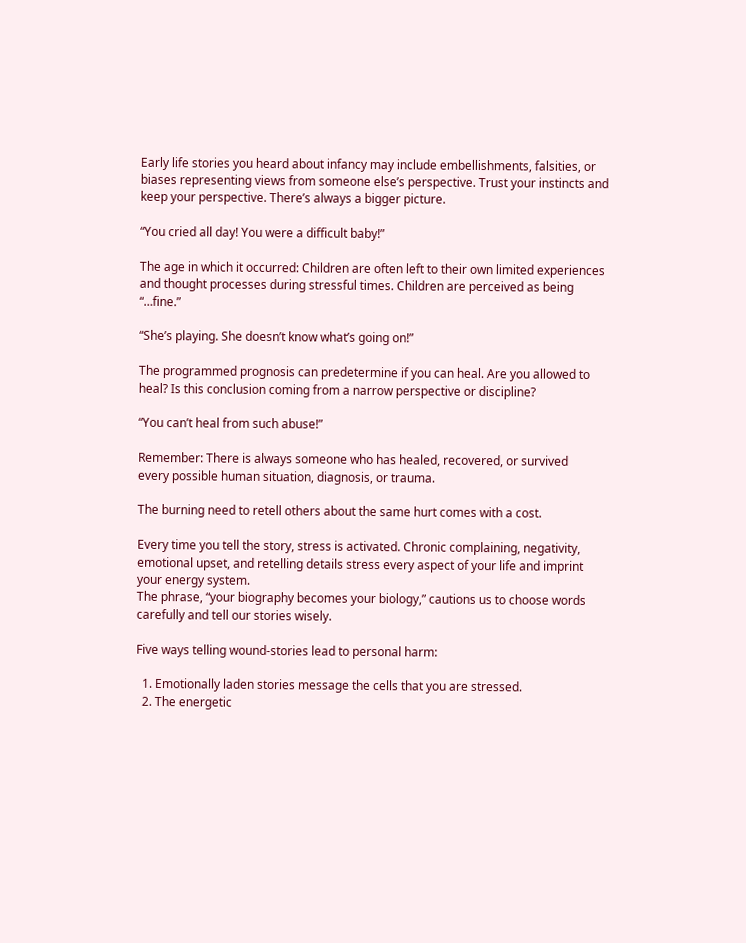Early life stories you heard about infancy may include embellishments, falsities, or biases representing views from someone else’s perspective. Trust your instincts and keep your perspective. There’s always a bigger picture.

“You cried all day! You were a difficult baby!”

The age in which it occurred: Children are often left to their own limited experiences and thought processes during stressful times. Children are perceived as being “…fine.”

“She’s playing. She doesn’t know what’s going on!”

The programmed prognosis can predetermine if you can heal. Are you allowed to heal? Is this conclusion coming from a narrow perspective or discipline?

“You can’t heal from such abuse!”

Remember: There is always someone who has healed, recovered, or survived
every possible human situation, diagnosis, or trauma.

The burning need to retell others about the same hurt comes with a cost.

Every time you tell the story, stress is activated. Chronic complaining, negativity, emotional upset, and retelling details stress every aspect of your life and imprint your energy system.
The phrase, “your biography becomes your biology,” cautions us to choose words carefully and tell our stories wisely.

Five ways telling wound-stories lead to personal harm:

  1. Emotionally laden stories message the cells that you are stressed.
  2. The energetic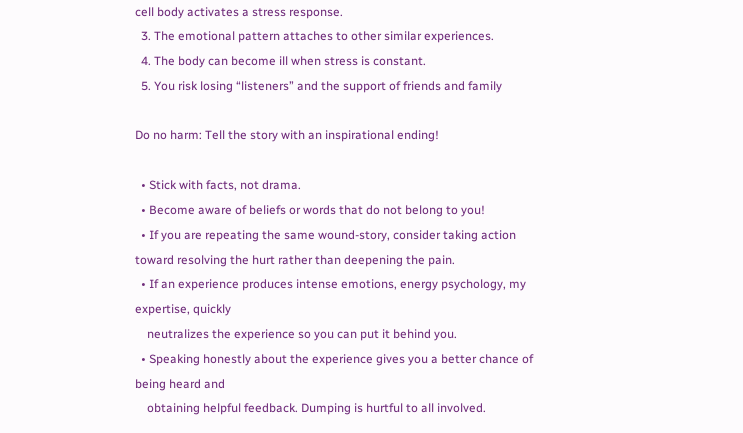cell body activates a stress response.
  3. The emotional pattern attaches to other similar experiences.
  4. The body can become ill when stress is constant.
  5. You risk losing “listeners” and the support of friends and family

Do no harm: Tell the story with an inspirational ending!

  • Stick with facts, not drama.
  • Become aware of beliefs or words that do not belong to you!
  • If you are repeating the same wound-story, consider taking action toward resolving the hurt rather than deepening the pain.
  • If an experience produces intense emotions, energy psychology, my expertise, quickly
    neutralizes the experience so you can put it behind you.
  • Speaking honestly about the experience gives you a better chance of being heard and
    obtaining helpful feedback. Dumping is hurtful to all involved.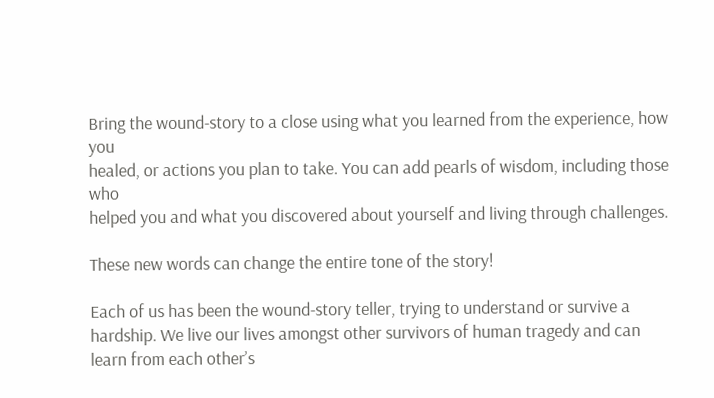Bring the wound-story to a close using what you learned from the experience, how you
healed, or actions you plan to take. You can add pearls of wisdom, including those who
helped you and what you discovered about yourself and living through challenges.

These new words can change the entire tone of the story!

Each of us has been the wound-story teller, trying to understand or survive a hardship. We live our lives amongst other survivors of human tragedy and can learn from each other’s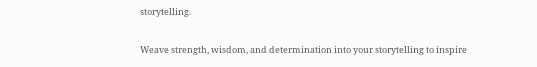storytelling.

Weave strength, wisdom, and determination into your storytelling to inspire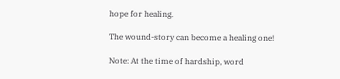hope for healing.

The wound-story can become a healing one!

Note: At the time of hardship, word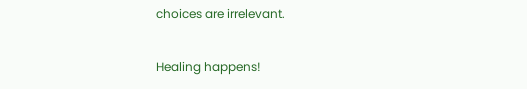choices are irrelevant.

Healing happens!